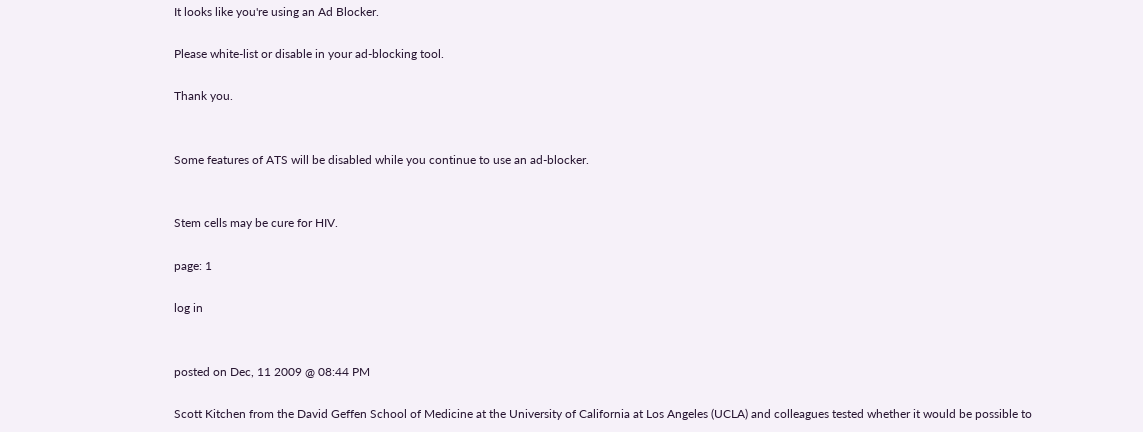It looks like you're using an Ad Blocker.

Please white-list or disable in your ad-blocking tool.

Thank you.


Some features of ATS will be disabled while you continue to use an ad-blocker.


Stem cells may be cure for HIV.

page: 1

log in


posted on Dec, 11 2009 @ 08:44 PM

Scott Kitchen from the David Geffen School of Medicine at the University of California at Los Angeles (UCLA) and colleagues tested whether it would be possible to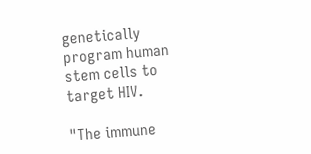genetically program human stem cells to target HIV.

"The immune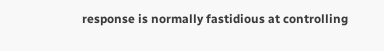response is normally fastidious at controlling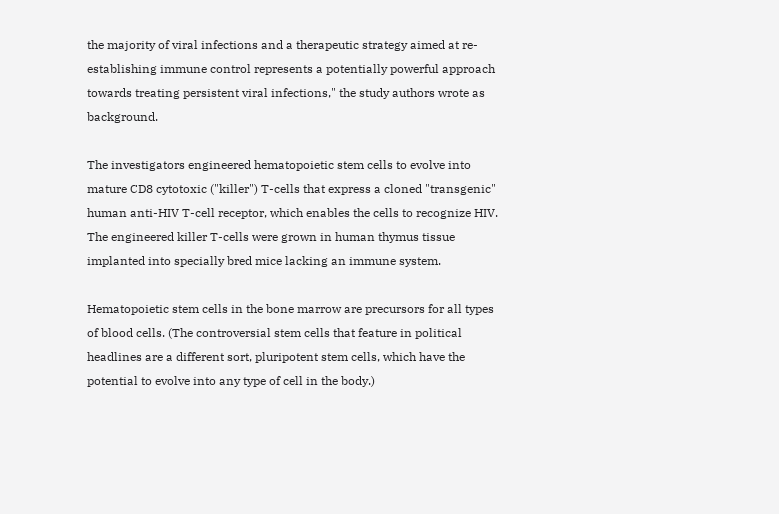the majority of viral infections and a therapeutic strategy aimed at re-establishing immune control represents a potentially powerful approach towards treating persistent viral infections," the study authors wrote as background.

The investigators engineered hematopoietic stem cells to evolve into mature CD8 cytotoxic ("killer") T-cells that express a cloned "transgenic" human anti-HIV T-cell receptor, which enables the cells to recognize HIV. The engineered killer T-cells were grown in human thymus tissue implanted into specially bred mice lacking an immune system.

Hematopoietic stem cells in the bone marrow are precursors for all types of blood cells. (The controversial stem cells that feature in political headlines are a different sort, pluripotent stem cells, which have the potential to evolve into any type of cell in the body.)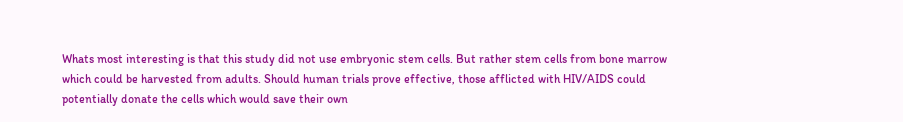Whats most interesting is that this study did not use embryonic stem cells. But rather stem cells from bone marrow which could be harvested from adults. Should human trials prove effective, those afflicted with HIV/AIDS could potentially donate the cells which would save their own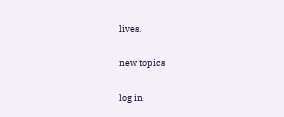lives.

new topics

log in